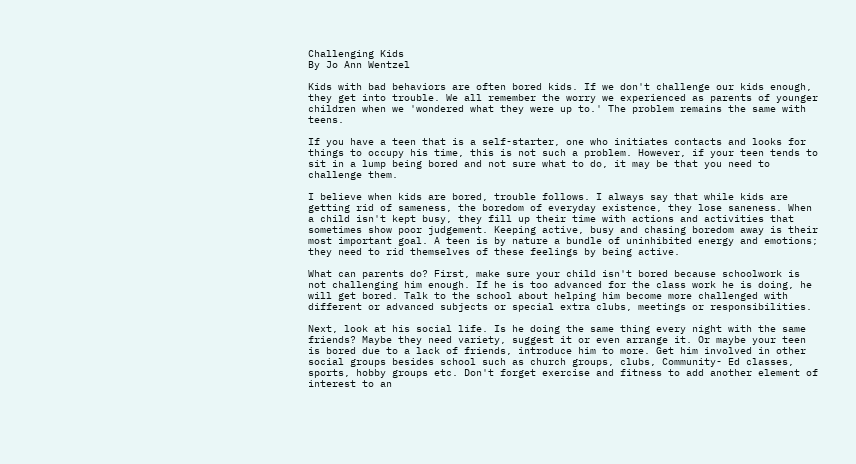Challenging Kids
By Jo Ann Wentzel

Kids with bad behaviors are often bored kids. If we don't challenge our kids enough, they get into trouble. We all remember the worry we experienced as parents of younger children when we 'wondered what they were up to.' The problem remains the same with teens.

If you have a teen that is a self-starter, one who initiates contacts and looks for things to occupy his time, this is not such a problem. However, if your teen tends to sit in a lump being bored and not sure what to do, it may be that you need to challenge them.

I believe when kids are bored, trouble follows. I always say that while kids are getting rid of sameness, the boredom of everyday existence, they lose saneness. When a child isn't kept busy, they fill up their time with actions and activities that sometimes show poor judgement. Keeping active, busy and chasing boredom away is their most important goal. A teen is by nature a bundle of uninhibited energy and emotions; they need to rid themselves of these feelings by being active.

What can parents do? First, make sure your child isn't bored because schoolwork is not challenging him enough. If he is too advanced for the class work he is doing, he will get bored. Talk to the school about helping him become more challenged with different or advanced subjects or special extra clubs, meetings or responsibilities.

Next, look at his social life. Is he doing the same thing every night with the same friends? Maybe they need variety, suggest it or even arrange it. Or maybe your teen is bored due to a lack of friends, introduce him to more. Get him involved in other social groups besides school such as church groups, clubs, Community- Ed classes, sports, hobby groups etc. Don't forget exercise and fitness to add another element of interest to an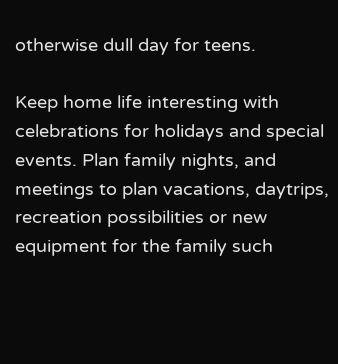otherwise dull day for teens.

Keep home life interesting with celebrations for holidays and special events. Plan family nights, and meetings to plan vacations, daytrips, recreation possibilities or new equipment for the family such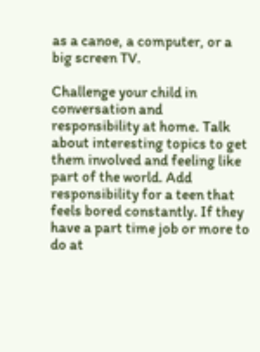as a canoe, a computer, or a big screen TV.

Challenge your child in conversation and responsibility at home. Talk about interesting topics to get them involved and feeling like part of the world. Add responsibility for a teen that feels bored constantly. If they have a part time job or more to do at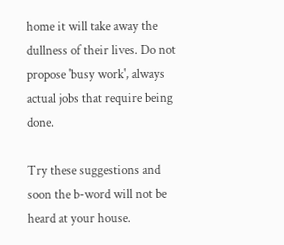home it will take away the dullness of their lives. Do not propose 'busy work', always actual jobs that require being done.

Try these suggestions and soon the b-word will not be heard at your house.